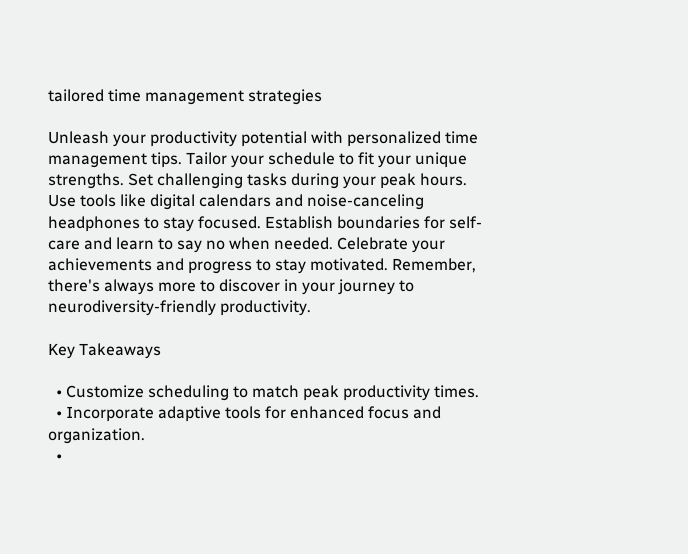tailored time management strategies

Unleash your productivity potential with personalized time management tips. Tailor your schedule to fit your unique strengths. Set challenging tasks during your peak hours. Use tools like digital calendars and noise-canceling headphones to stay focused. Establish boundaries for self-care and learn to say no when needed. Celebrate your achievements and progress to stay motivated. Remember, there's always more to discover in your journey to neurodiversity-friendly productivity.

Key Takeaways

  • Customize scheduling to match peak productivity times.
  • Incorporate adaptive tools for enhanced focus and organization.
  •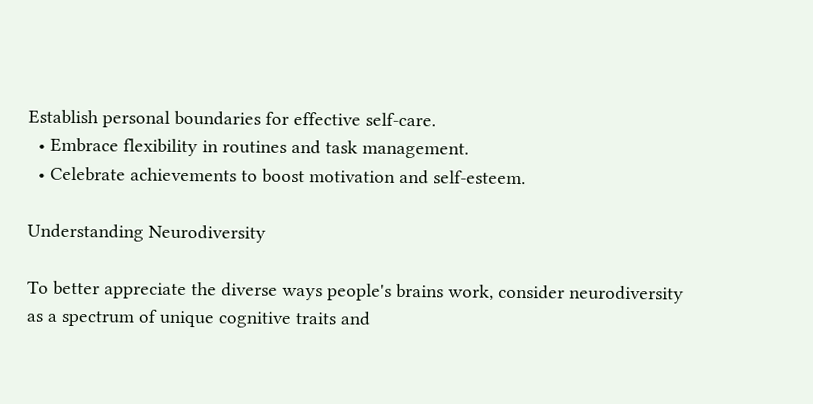Establish personal boundaries for effective self-care.
  • Embrace flexibility in routines and task management.
  • Celebrate achievements to boost motivation and self-esteem.

Understanding Neurodiversity

To better appreciate the diverse ways people's brains work, consider neurodiversity as a spectrum of unique cognitive traits and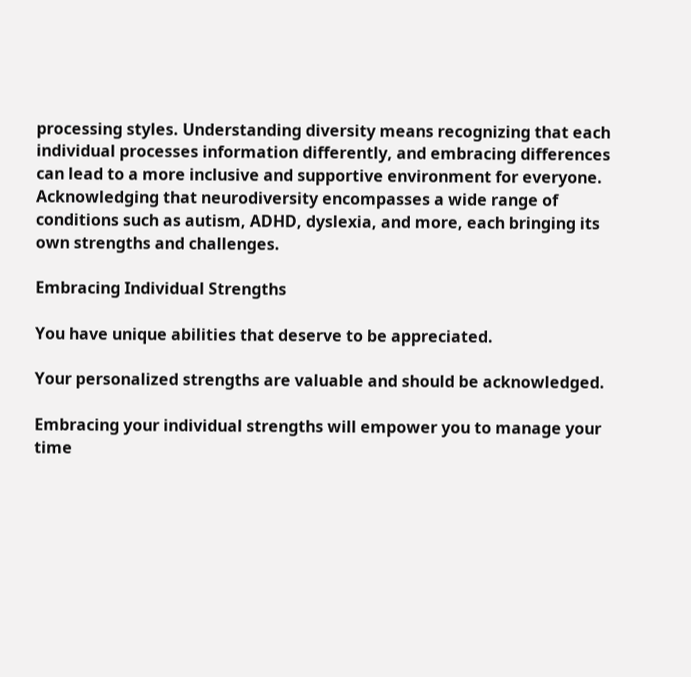processing styles. Understanding diversity means recognizing that each individual processes information differently, and embracing differences can lead to a more inclusive and supportive environment for everyone. Acknowledging that neurodiversity encompasses a wide range of conditions such as autism, ADHD, dyslexia, and more, each bringing its own strengths and challenges.

Embracing Individual Strengths

You have unique abilities that deserve to be appreciated.

Your personalized strengths are valuable and should be acknowledged.

Embracing your individual strengths will empower you to manage your time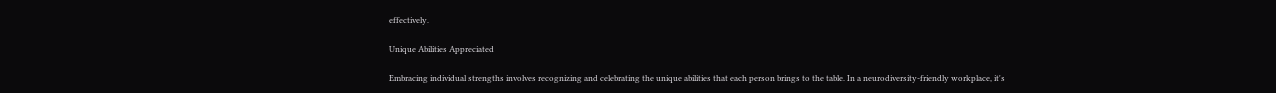effectively.

Unique Abilities Appreciated

Embracing individual strengths involves recognizing and celebrating the unique abilities that each person brings to the table. In a neurodiversity-friendly workplace, it's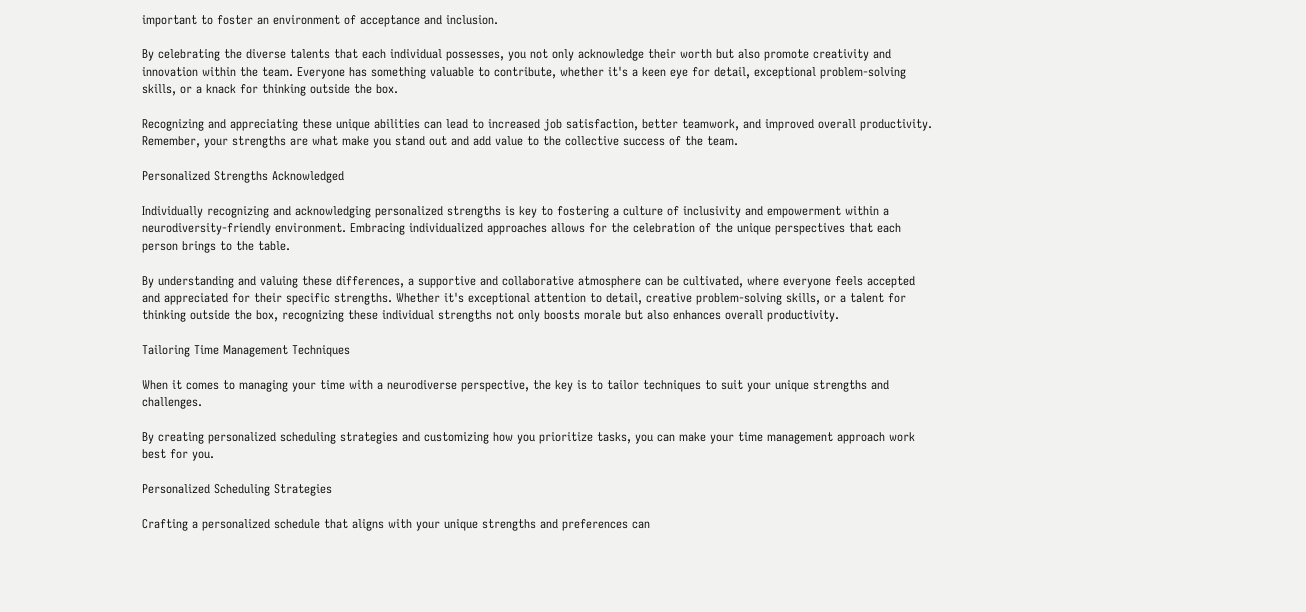important to foster an environment of acceptance and inclusion.

By celebrating the diverse talents that each individual possesses, you not only acknowledge their worth but also promote creativity and innovation within the team. Everyone has something valuable to contribute, whether it's a keen eye for detail, exceptional problem-solving skills, or a knack for thinking outside the box.

Recognizing and appreciating these unique abilities can lead to increased job satisfaction, better teamwork, and improved overall productivity. Remember, your strengths are what make you stand out and add value to the collective success of the team.

Personalized Strengths Acknowledged

Individually recognizing and acknowledging personalized strengths is key to fostering a culture of inclusivity and empowerment within a neurodiversity-friendly environment. Embracing individualized approaches allows for the celebration of the unique perspectives that each person brings to the table.

By understanding and valuing these differences, a supportive and collaborative atmosphere can be cultivated, where everyone feels accepted and appreciated for their specific strengths. Whether it's exceptional attention to detail, creative problem-solving skills, or a talent for thinking outside the box, recognizing these individual strengths not only boosts morale but also enhances overall productivity.

Tailoring Time Management Techniques

When it comes to managing your time with a neurodiverse perspective, the key is to tailor techniques to suit your unique strengths and challenges.

By creating personalized scheduling strategies and customizing how you prioritize tasks, you can make your time management approach work best for you.

Personalized Scheduling Strategies

Crafting a personalized schedule that aligns with your unique strengths and preferences can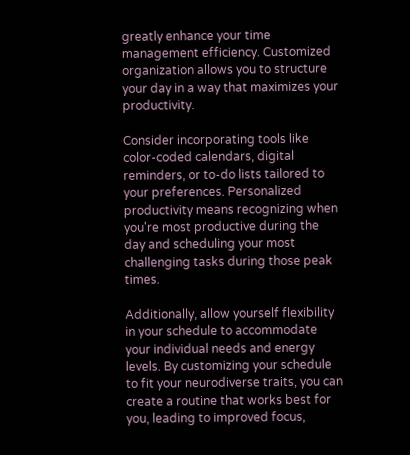greatly enhance your time management efficiency. Customized organization allows you to structure your day in a way that maximizes your productivity.

Consider incorporating tools like color-coded calendars, digital reminders, or to-do lists tailored to your preferences. Personalized productivity means recognizing when you're most productive during the day and scheduling your most challenging tasks during those peak times.

Additionally, allow yourself flexibility in your schedule to accommodate your individual needs and energy levels. By customizing your schedule to fit your neurodiverse traits, you can create a routine that works best for you, leading to improved focus,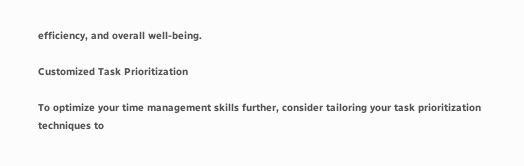efficiency, and overall well-being.

Customized Task Prioritization

To optimize your time management skills further, consider tailoring your task prioritization techniques to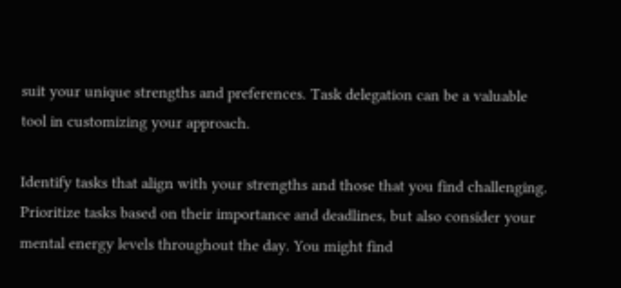suit your unique strengths and preferences. Task delegation can be a valuable tool in customizing your approach.

Identify tasks that align with your strengths and those that you find challenging. Prioritize tasks based on their importance and deadlines, but also consider your mental energy levels throughout the day. You might find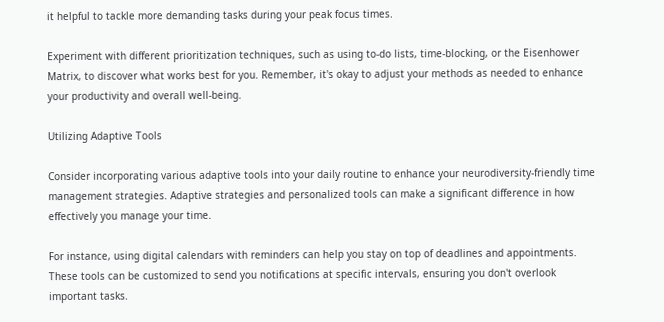it helpful to tackle more demanding tasks during your peak focus times.

Experiment with different prioritization techniques, such as using to-do lists, time-blocking, or the Eisenhower Matrix, to discover what works best for you. Remember, it's okay to adjust your methods as needed to enhance your productivity and overall well-being.

Utilizing Adaptive Tools

Consider incorporating various adaptive tools into your daily routine to enhance your neurodiversity-friendly time management strategies. Adaptive strategies and personalized tools can make a significant difference in how effectively you manage your time.

For instance, using digital calendars with reminders can help you stay on top of deadlines and appointments. These tools can be customized to send you notifications at specific intervals, ensuring you don't overlook important tasks.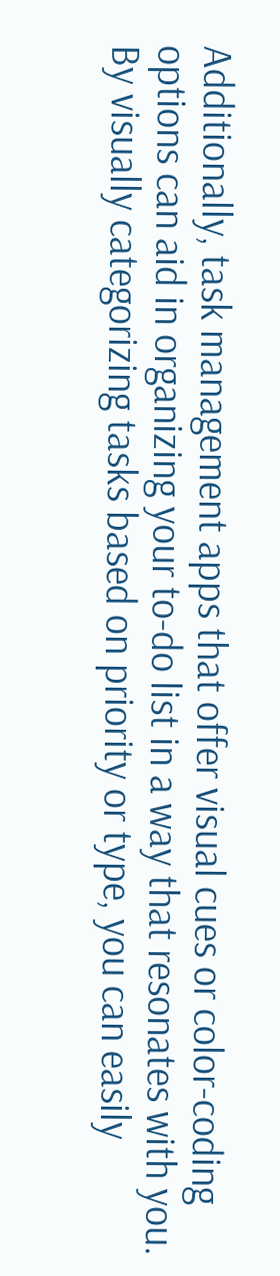Additionally, task management apps that offer visual cues or color-coding options can aid in organizing your to-do list in a way that resonates with you. By visually categorizing tasks based on priority or type, you can easily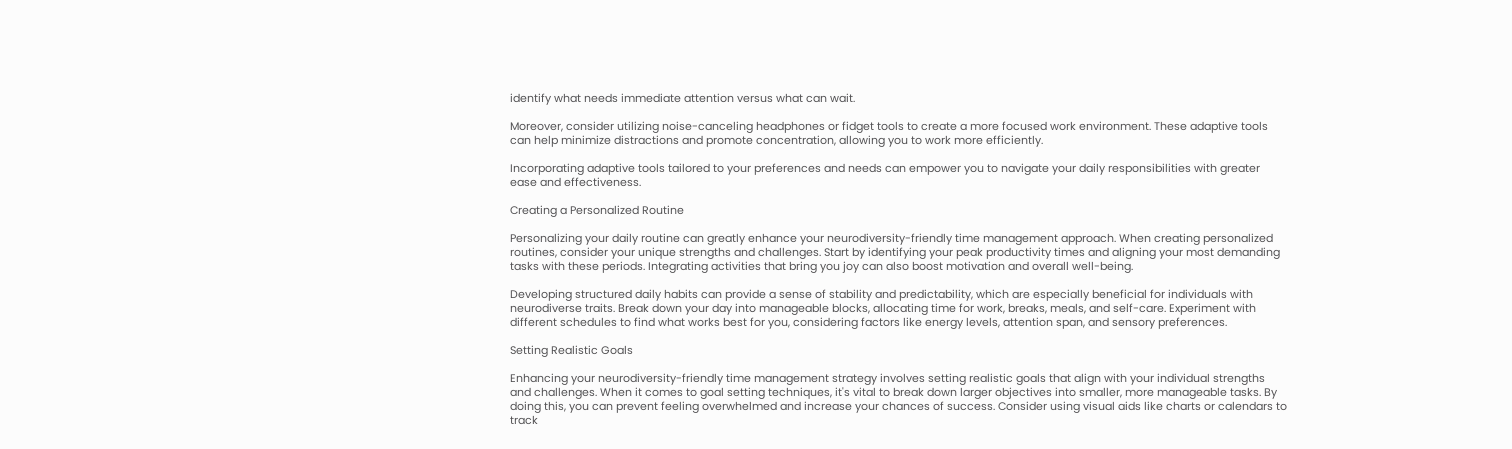identify what needs immediate attention versus what can wait.

Moreover, consider utilizing noise-canceling headphones or fidget tools to create a more focused work environment. These adaptive tools can help minimize distractions and promote concentration, allowing you to work more efficiently.

Incorporating adaptive tools tailored to your preferences and needs can empower you to navigate your daily responsibilities with greater ease and effectiveness.

Creating a Personalized Routine

Personalizing your daily routine can greatly enhance your neurodiversity-friendly time management approach. When creating personalized routines, consider your unique strengths and challenges. Start by identifying your peak productivity times and aligning your most demanding tasks with these periods. Integrating activities that bring you joy can also boost motivation and overall well-being.

Developing structured daily habits can provide a sense of stability and predictability, which are especially beneficial for individuals with neurodiverse traits. Break down your day into manageable blocks, allocating time for work, breaks, meals, and self-care. Experiment with different schedules to find what works best for you, considering factors like energy levels, attention span, and sensory preferences.

Setting Realistic Goals

Enhancing your neurodiversity-friendly time management strategy involves setting realistic goals that align with your individual strengths and challenges. When it comes to goal setting techniques, it's vital to break down larger objectives into smaller, more manageable tasks. By doing this, you can prevent feeling overwhelmed and increase your chances of success. Consider using visual aids like charts or calendars to track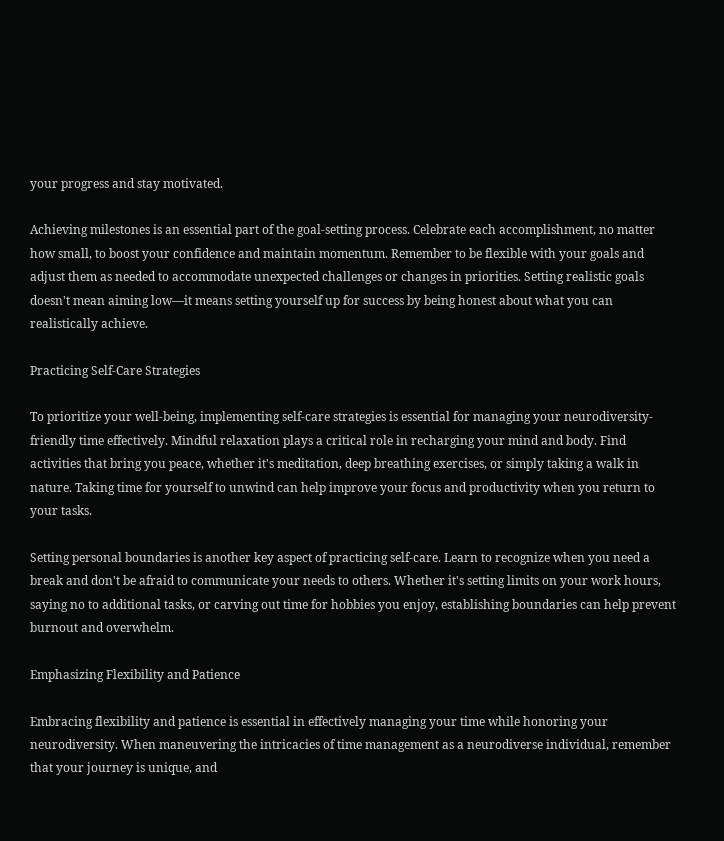your progress and stay motivated.

Achieving milestones is an essential part of the goal-setting process. Celebrate each accomplishment, no matter how small, to boost your confidence and maintain momentum. Remember to be flexible with your goals and adjust them as needed to accommodate unexpected challenges or changes in priorities. Setting realistic goals doesn't mean aiming low—it means setting yourself up for success by being honest about what you can realistically achieve.

Practicing Self-Care Strategies

To prioritize your well-being, implementing self-care strategies is essential for managing your neurodiversity-friendly time effectively. Mindful relaxation plays a critical role in recharging your mind and body. Find activities that bring you peace, whether it's meditation, deep breathing exercises, or simply taking a walk in nature. Taking time for yourself to unwind can help improve your focus and productivity when you return to your tasks.

Setting personal boundaries is another key aspect of practicing self-care. Learn to recognize when you need a break and don't be afraid to communicate your needs to others. Whether it's setting limits on your work hours, saying no to additional tasks, or carving out time for hobbies you enjoy, establishing boundaries can help prevent burnout and overwhelm.

Emphasizing Flexibility and Patience

Embracing flexibility and patience is essential in effectively managing your time while honoring your neurodiversity. When maneuvering the intricacies of time management as a neurodiverse individual, remember that your journey is unique, and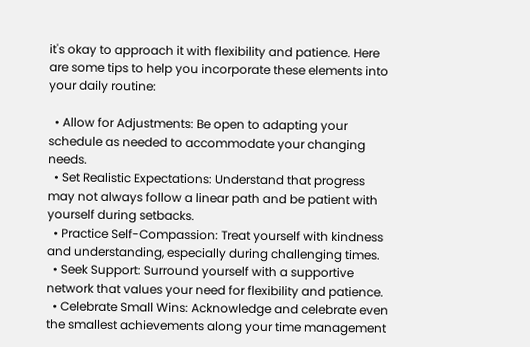it's okay to approach it with flexibility and patience. Here are some tips to help you incorporate these elements into your daily routine:

  • Allow for Adjustments: Be open to adapting your schedule as needed to accommodate your changing needs.
  • Set Realistic Expectations: Understand that progress may not always follow a linear path and be patient with yourself during setbacks.
  • Practice Self-Compassion: Treat yourself with kindness and understanding, especially during challenging times.
  • Seek Support: Surround yourself with a supportive network that values your need for flexibility and patience.
  • Celebrate Small Wins: Acknowledge and celebrate even the smallest achievements along your time management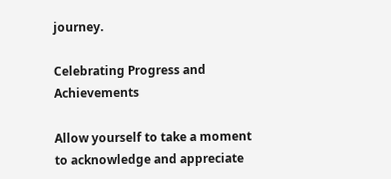journey.

Celebrating Progress and Achievements

Allow yourself to take a moment to acknowledge and appreciate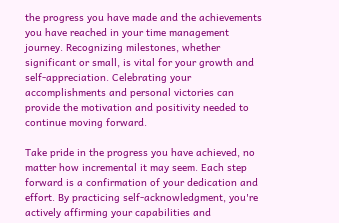the progress you have made and the achievements you have reached in your time management journey. Recognizing milestones, whether significant or small, is vital for your growth and self-appreciation. Celebrating your accomplishments and personal victories can provide the motivation and positivity needed to continue moving forward.

Take pride in the progress you have achieved, no matter how incremental it may seem. Each step forward is a confirmation of your dedication and effort. By practicing self-acknowledgment, you're actively affirming your capabilities and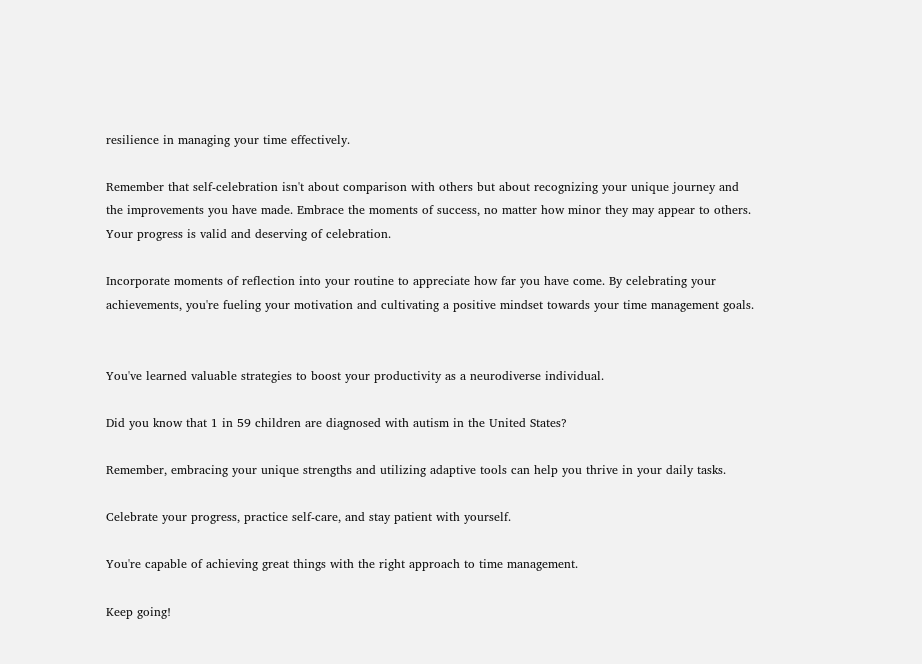resilience in managing your time effectively.

Remember that self-celebration isn't about comparison with others but about recognizing your unique journey and the improvements you have made. Embrace the moments of success, no matter how minor they may appear to others. Your progress is valid and deserving of celebration.

Incorporate moments of reflection into your routine to appreciate how far you have come. By celebrating your achievements, you're fueling your motivation and cultivating a positive mindset towards your time management goals.


You've learned valuable strategies to boost your productivity as a neurodiverse individual.

Did you know that 1 in 59 children are diagnosed with autism in the United States?

Remember, embracing your unique strengths and utilizing adaptive tools can help you thrive in your daily tasks.

Celebrate your progress, practice self-care, and stay patient with yourself.

You're capable of achieving great things with the right approach to time management.

Keep going!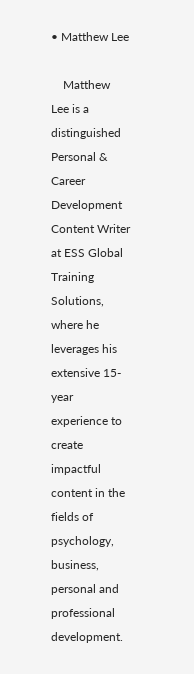• Matthew Lee

    Matthew Lee is a distinguished Personal & Career Development Content Writer at ESS Global Training Solutions, where he leverages his extensive 15-year experience to create impactful content in the fields of psychology, business, personal and professional development.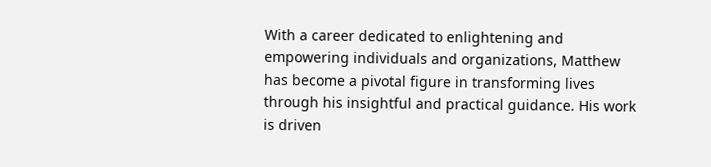With a career dedicated to enlightening and empowering individuals and organizations, Matthew has become a pivotal figure in transforming lives through his insightful and practical guidance. His work is driven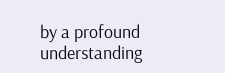by a profound understanding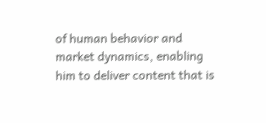of human behavior and market dynamics, enabling him to deliver content that is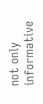not only informative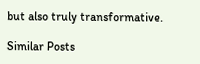but also truly transformative.

Similar Posts